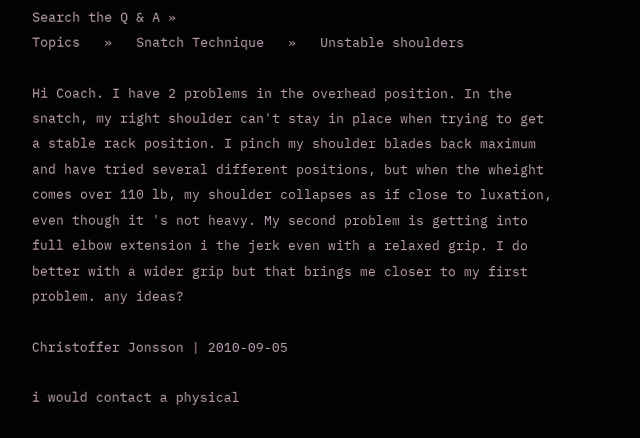Search the Q & A »
Topics   »   Snatch Technique   »   Unstable shoulders

Hi Coach. I have 2 problems in the overhead position. In the snatch, my right shoulder can't stay in place when trying to get a stable rack position. I pinch my shoulder blades back maximum and have tried several different positions, but when the wheight comes over 110 lb, my shoulder collapses as if close to luxation, even though it 's not heavy. My second problem is getting into full elbow extension i the jerk even with a relaxed grip. I do better with a wider grip but that brings me closer to my first problem. any ideas?

Christoffer Jonsson | 2010-09-05

i would contact a physical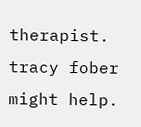therapist. tracy fober might help.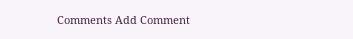Comments Add Comment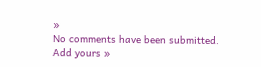»
No comments have been submitted. Add yours »